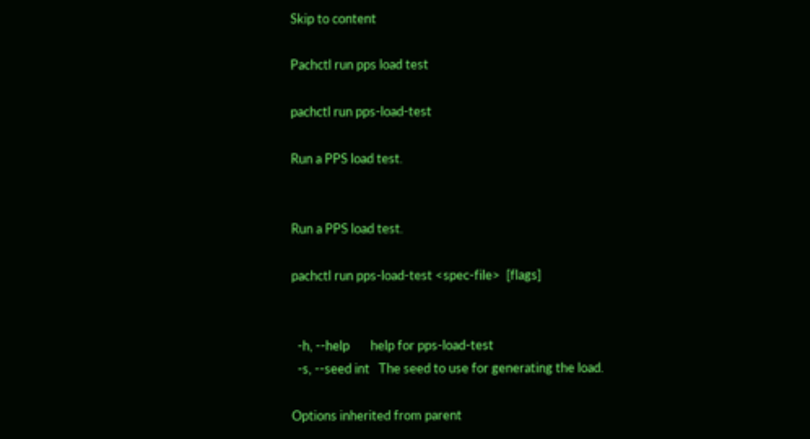Skip to content

Pachctl run pps load test

pachctl run pps-load-test

Run a PPS load test.


Run a PPS load test.

pachctl run pps-load-test <spec-file>  [flags]


  -h, --help       help for pps-load-test
  -s, --seed int   The seed to use for generating the load.

Options inherited from parent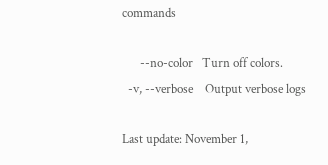commands

      --no-color   Turn off colors.
  -v, --verbose    Output verbose logs

Last update: November 1,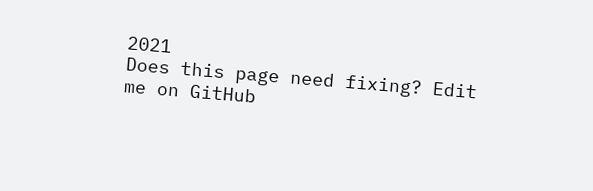2021
Does this page need fixing? Edit me on GitHub